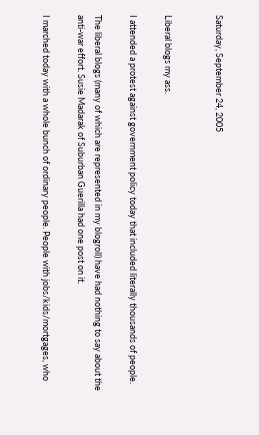Saturday, September 24, 2005


Liberal blogs my ass.

I attended a protest against government policy today that included literally thousands of people.

The liberal blogs (many of which are represented in my blogroll) have had nothing to say about the anti-war effort. Susie Madarak of Suburban Guerilla had one post on it.

I marched today with a whole bunch of ordinary people. People with jobs/kids/mortgages, who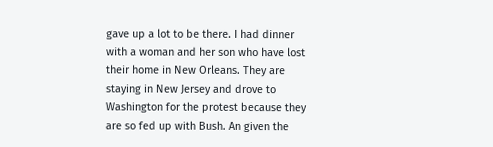gave up a lot to be there. I had dinner with a woman and her son who have lost their home in New Orleans. They are staying in New Jersey and drove to Washington for the protest because they are so fed up with Bush. An given the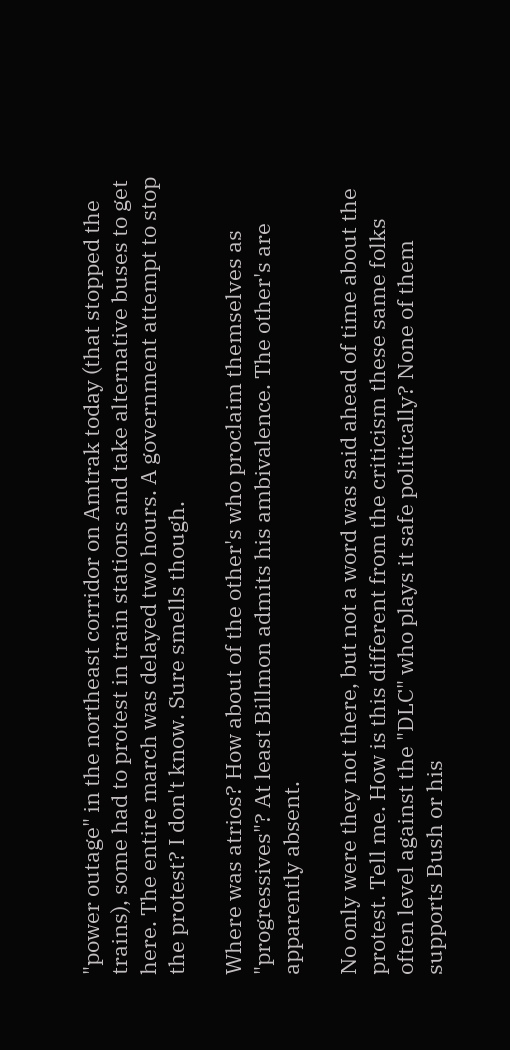"power outage" in the northeast corridor on Amtrak today (that stopped the trains), some had to protest in train stations and take alternative buses to get here. The entire march was delayed two hours. A government attempt to stop the protest? I don't know. Sure smells though.

Where was atrios? How about of the other's who proclaim themselves as "progressives"? At least Billmon admits his ambivalence. The other's are apparently absent.

No only were they not there, but not a word was said ahead of time about the protest. Tell me. How is this different from the criticism these same folks often level against the "DLC" who plays it safe politically? None of them supports Bush or his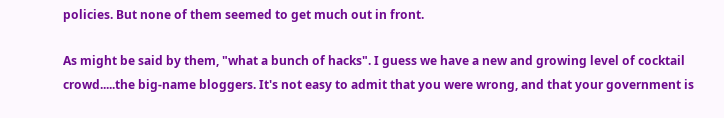policies. But none of them seemed to get much out in front.

As might be said by them, "what a bunch of hacks". I guess we have a new and growing level of cocktail crowd.....the big-name bloggers. It's not easy to admit that you were wrong, and that your government is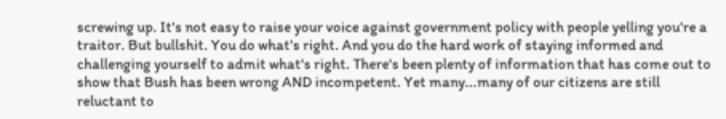screwing up. It's not easy to raise your voice against government policy with people yelling you're a traitor. But bullshit. You do what's right. And you do the hard work of staying informed and challenging yourself to admit what's right. There's been plenty of information that has come out to show that Bush has been wrong AND incompetent. Yet many...many of our citizens are still reluctant to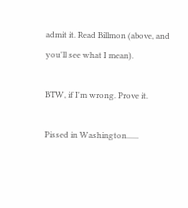admit it. Read Billmon (above, and you'll see what I mean).

BTW, if I'm wrong. Prove it.

Pissed in Washington......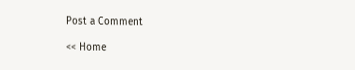Post a Comment

<< Home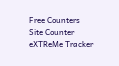Free Counters
Site Counter
eXTReMe Tracker